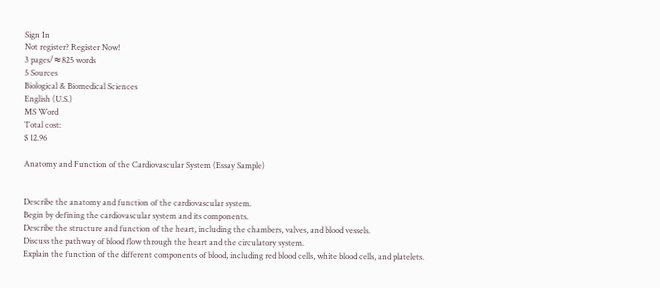Sign In
Not register? Register Now!
3 pages/≈825 words
5 Sources
Biological & Biomedical Sciences
English (U.S.)
MS Word
Total cost:
$ 12.96

Anatomy and Function of the Cardiovascular System (Essay Sample)


Describe the anatomy and function of the cardiovascular system.
Begin by defining the cardiovascular system and its components.
Describe the structure and function of the heart, including the chambers, valves, and blood vessels.
Discuss the pathway of blood flow through the heart and the circulatory system.
Explain the function of the different components of blood, including red blood cells, white blood cells, and platelets.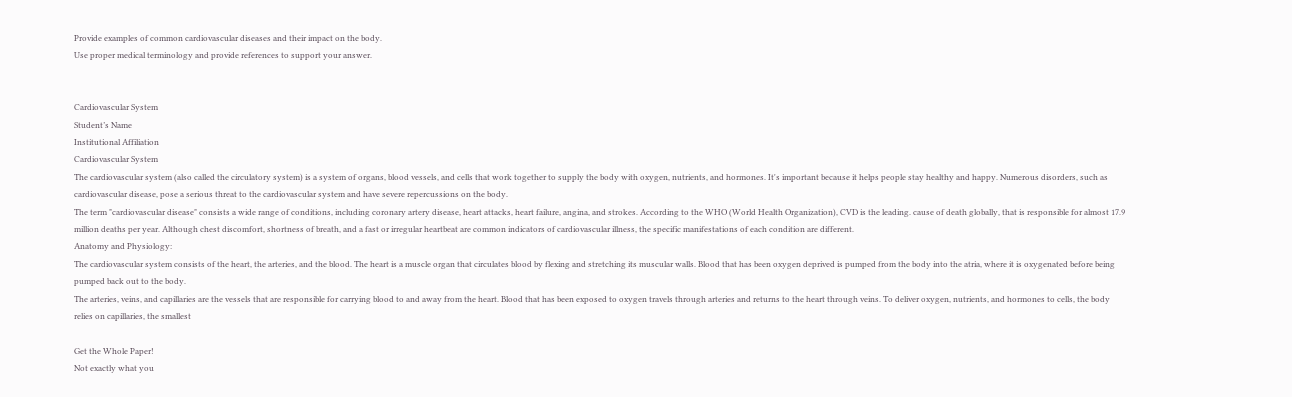Provide examples of common cardiovascular diseases and their impact on the body.
Use proper medical terminology and provide references to support your answer.


Cardiovascular System
Student’s Name
Institutional Affiliation
Cardiovascular System
The cardiovascular system (also called the circulatory system) is a system of organs, blood vessels, and cells that work together to supply the body with oxygen, nutrients, and hormones. It's important because it helps people stay healthy and happy. Numerous disorders, such as cardiovascular disease, pose a serious threat to the cardiovascular system and have severe repercussions on the body.
The term "cardiovascular disease" consists a wide range of conditions, including coronary artery disease, heart attacks, heart failure, angina, and strokes. According to the WHO (World Health Organization), CVD is the leading. cause of death globally, that is responsible for almost 17.9 million deaths per year. Although chest discomfort, shortness of breath, and a fast or irregular heartbeat are common indicators of cardiovascular illness, the specific manifestations of each condition are different.
Anatomy and Physiology:
The cardiovascular system consists of the heart, the arteries, and the blood. The heart is a muscle organ that circulates blood by flexing and stretching its muscular walls. Blood that has been oxygen deprived is pumped from the body into the atria, where it is oxygenated before being pumped back out to the body.
The arteries, veins, and capillaries are the vessels that are responsible for carrying blood to and away from the heart. Blood that has been exposed to oxygen travels through arteries and returns to the heart through veins. To deliver oxygen, nutrients, and hormones to cells, the body relies on capillaries, the smallest

Get the Whole Paper!
Not exactly what you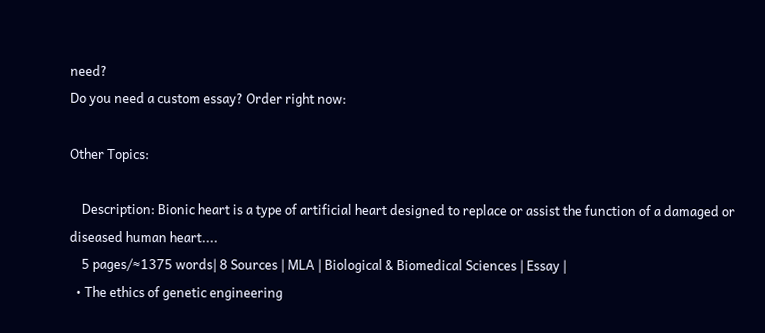need?
Do you need a custom essay? Order right now:

Other Topics:

    Description: Bionic heart is a type of artificial heart designed to replace or assist the function of a damaged or diseased human heart....
    5 pages/≈1375 words| 8 Sources | MLA | Biological & Biomedical Sciences | Essay |
  • The ethics of genetic engineering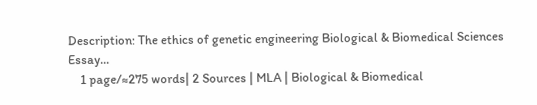Description: The ethics of genetic engineering Biological & Biomedical Sciences Essay...
    1 page/≈275 words| 2 Sources | MLA | Biological & Biomedical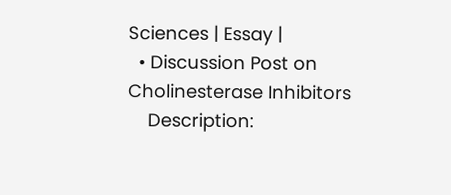Sciences | Essay |
  • Discussion Post on Cholinesterase Inhibitors
    Description: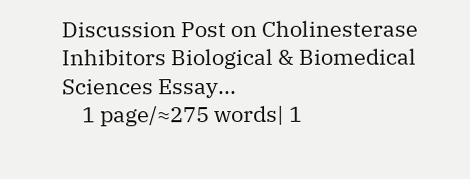Discussion Post on Cholinesterase Inhibitors Biological & Biomedical Sciences Essay...
    1 page/≈275 words| 1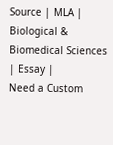Source | MLA | Biological & Biomedical Sciences | Essay |
Need a Custom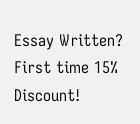Essay Written?
First time 15% Discount!